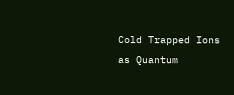Cold Trapped Ions as Quantum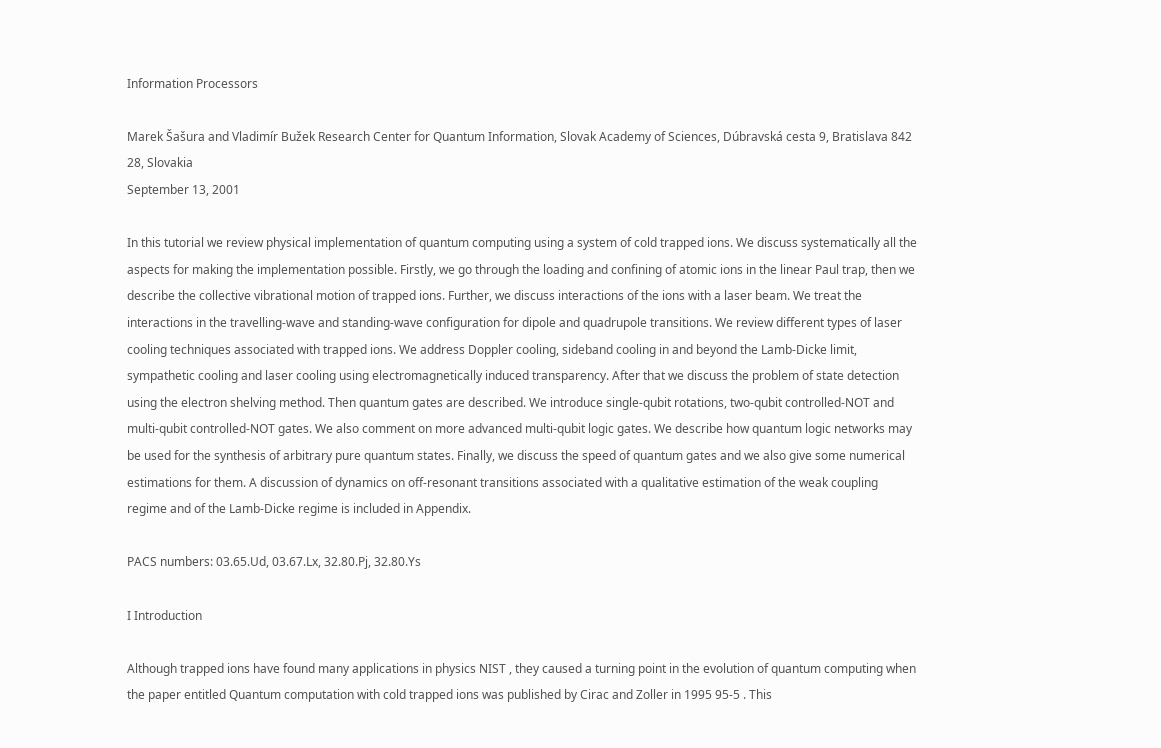Information Processors

Marek Šašura and Vladimír Bužek Research Center for Quantum Information, Slovak Academy of Sciences, Dúbravská cesta 9, Bratislava 842 28, Slovakia
September 13, 2001

In this tutorial we review physical implementation of quantum computing using a system of cold trapped ions. We discuss systematically all the aspects for making the implementation possible. Firstly, we go through the loading and confining of atomic ions in the linear Paul trap, then we describe the collective vibrational motion of trapped ions. Further, we discuss interactions of the ions with a laser beam. We treat the interactions in the travelling-wave and standing-wave configuration for dipole and quadrupole transitions. We review different types of laser cooling techniques associated with trapped ions. We address Doppler cooling, sideband cooling in and beyond the Lamb-Dicke limit, sympathetic cooling and laser cooling using electromagnetically induced transparency. After that we discuss the problem of state detection using the electron shelving method. Then quantum gates are described. We introduce single-qubit rotations, two-qubit controlled-NOT and multi-qubit controlled-NOT gates. We also comment on more advanced multi-qubit logic gates. We describe how quantum logic networks may be used for the synthesis of arbitrary pure quantum states. Finally, we discuss the speed of quantum gates and we also give some numerical estimations for them. A discussion of dynamics on off-resonant transitions associated with a qualitative estimation of the weak coupling regime and of the Lamb-Dicke regime is included in Appendix.

PACS numbers: 03.65.Ud, 03.67.Lx, 32.80.Pj, 32.80.Ys

I Introduction

Although trapped ions have found many applications in physics NIST , they caused a turning point in the evolution of quantum computing when the paper entitled Quantum computation with cold trapped ions was published by Cirac and Zoller in 1995 95-5 . This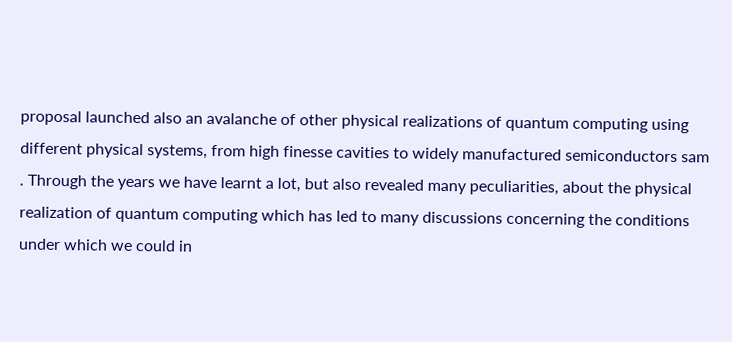proposal launched also an avalanche of other physical realizations of quantum computing using different physical systems, from high finesse cavities to widely manufactured semiconductors sam . Through the years we have learnt a lot, but also revealed many peculiarities, about the physical realization of quantum computing which has led to many discussions concerning the conditions under which we could in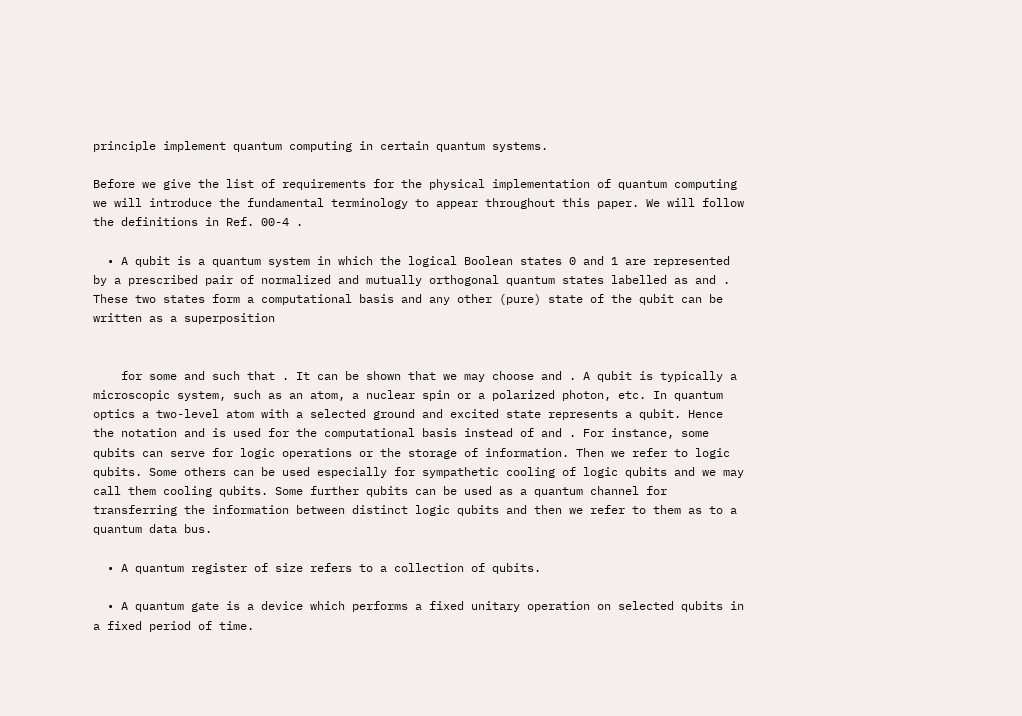principle implement quantum computing in certain quantum systems.

Before we give the list of requirements for the physical implementation of quantum computing we will introduce the fundamental terminology to appear throughout this paper. We will follow the definitions in Ref. 00-4 .

  • A qubit is a quantum system in which the logical Boolean states 0 and 1 are represented by a prescribed pair of normalized and mutually orthogonal quantum states labelled as and . These two states form a computational basis and any other (pure) state of the qubit can be written as a superposition


    for some and such that . It can be shown that we may choose and . A qubit is typically a microscopic system, such as an atom, a nuclear spin or a polarized photon, etc. In quantum optics a two-level atom with a selected ground and excited state represents a qubit. Hence the notation and is used for the computational basis instead of and . For instance, some qubits can serve for logic operations or the storage of information. Then we refer to logic qubits. Some others can be used especially for sympathetic cooling of logic qubits and we may call them cooling qubits. Some further qubits can be used as a quantum channel for transferring the information between distinct logic qubits and then we refer to them as to a quantum data bus.

  • A quantum register of size refers to a collection of qubits.

  • A quantum gate is a device which performs a fixed unitary operation on selected qubits in a fixed period of time.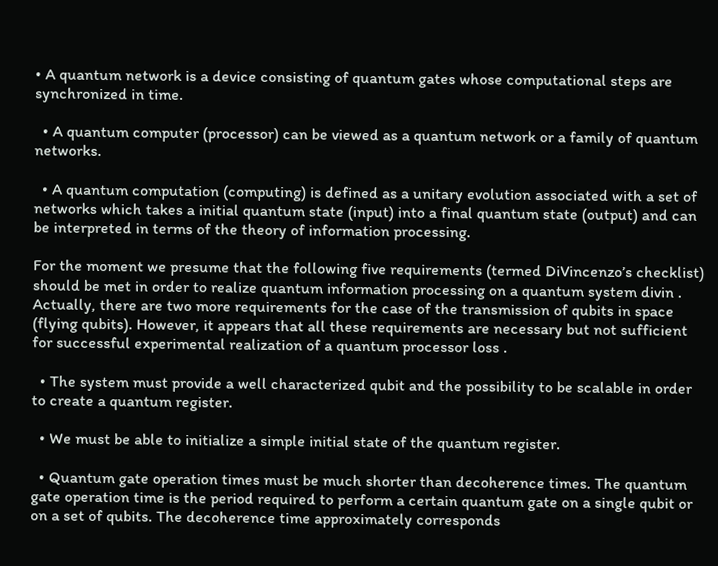• A quantum network is a device consisting of quantum gates whose computational steps are synchronized in time.

  • A quantum computer (processor) can be viewed as a quantum network or a family of quantum networks.

  • A quantum computation (computing) is defined as a unitary evolution associated with a set of networks which takes a initial quantum state (input) into a final quantum state (output) and can be interpreted in terms of the theory of information processing.

For the moment we presume that the following five requirements (termed DiVincenzo’s checklist) should be met in order to realize quantum information processing on a quantum system divin . Actually, there are two more requirements for the case of the transmission of qubits in space (flying qubits). However, it appears that all these requirements are necessary but not sufficient for successful experimental realization of a quantum processor loss .

  • The system must provide a well characterized qubit and the possibility to be scalable in order to create a quantum register.

  • We must be able to initialize a simple initial state of the quantum register.

  • Quantum gate operation times must be much shorter than decoherence times. The quantum gate operation time is the period required to perform a certain quantum gate on a single qubit or on a set of qubits. The decoherence time approximately corresponds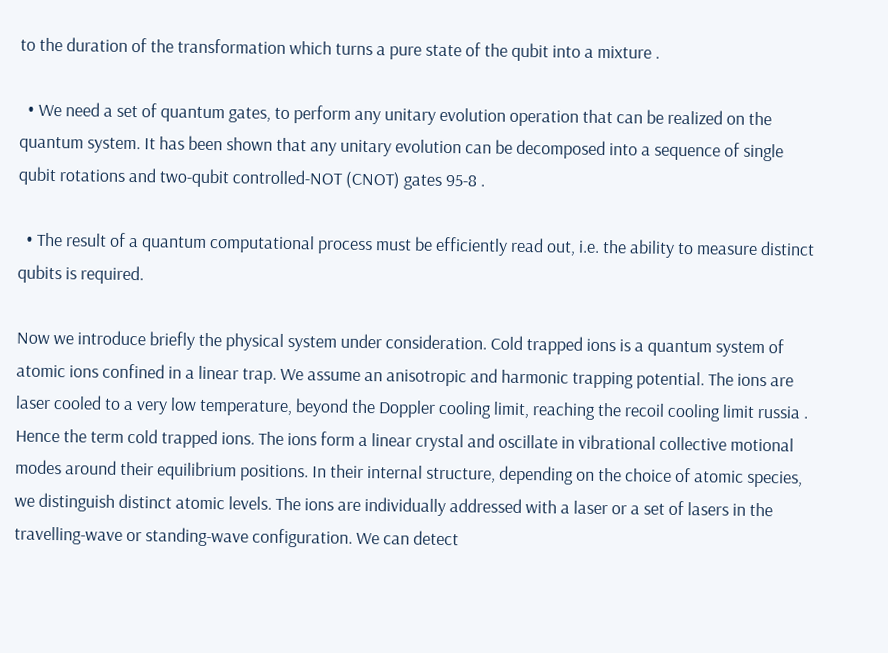to the duration of the transformation which turns a pure state of the qubit into a mixture .

  • We need a set of quantum gates, to perform any unitary evolution operation that can be realized on the quantum system. It has been shown that any unitary evolution can be decomposed into a sequence of single qubit rotations and two-qubit controlled-NOT (CNOT) gates 95-8 .

  • The result of a quantum computational process must be efficiently read out, i.e. the ability to measure distinct qubits is required.

Now we introduce briefly the physical system under consideration. Cold trapped ions is a quantum system of atomic ions confined in a linear trap. We assume an anisotropic and harmonic trapping potential. The ions are laser cooled to a very low temperature, beyond the Doppler cooling limit, reaching the recoil cooling limit russia . Hence the term cold trapped ions. The ions form a linear crystal and oscillate in vibrational collective motional modes around their equilibrium positions. In their internal structure, depending on the choice of atomic species, we distinguish distinct atomic levels. The ions are individually addressed with a laser or a set of lasers in the travelling-wave or standing-wave configuration. We can detect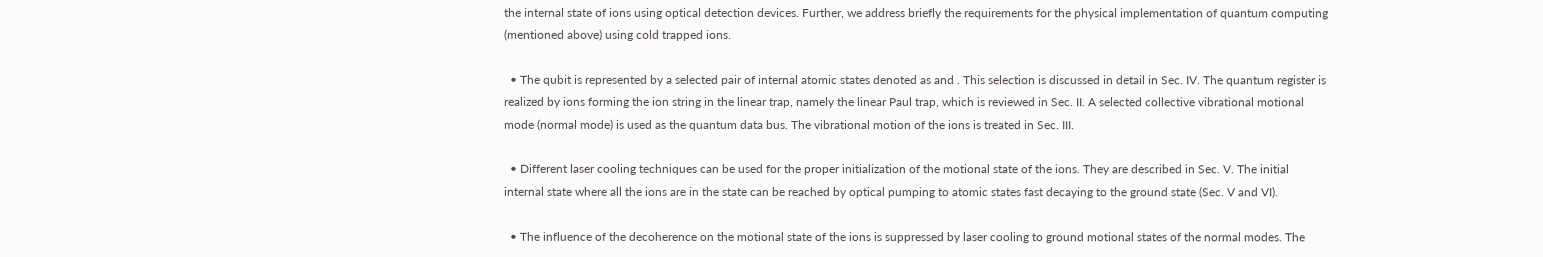the internal state of ions using optical detection devices. Further, we address briefly the requirements for the physical implementation of quantum computing (mentioned above) using cold trapped ions.

  • The qubit is represented by a selected pair of internal atomic states denoted as and . This selection is discussed in detail in Sec. IV. The quantum register is realized by ions forming the ion string in the linear trap, namely the linear Paul trap, which is reviewed in Sec. II. A selected collective vibrational motional mode (normal mode) is used as the quantum data bus. The vibrational motion of the ions is treated in Sec. III.

  • Different laser cooling techniques can be used for the proper initialization of the motional state of the ions. They are described in Sec. V. The initial internal state where all the ions are in the state can be reached by optical pumping to atomic states fast decaying to the ground state (Sec. V and VI).

  • The influence of the decoherence on the motional state of the ions is suppressed by laser cooling to ground motional states of the normal modes. The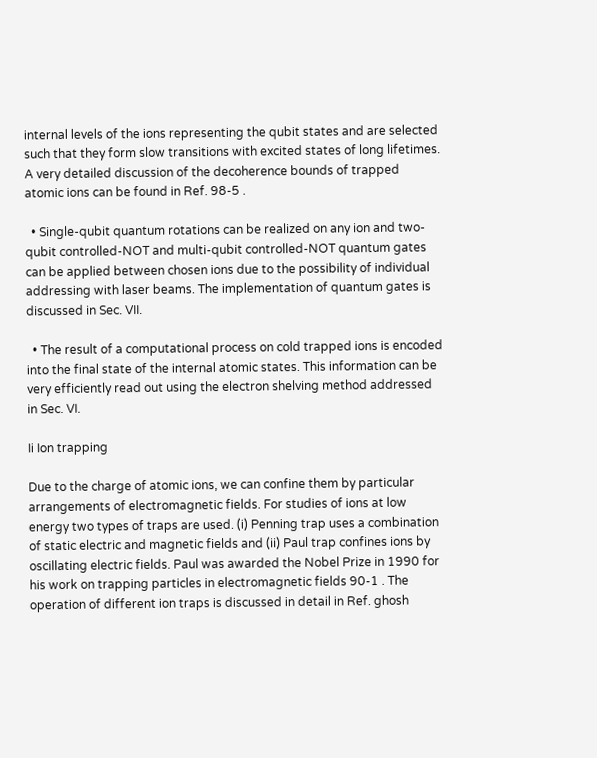internal levels of the ions representing the qubit states and are selected such that they form slow transitions with excited states of long lifetimes. A very detailed discussion of the decoherence bounds of trapped atomic ions can be found in Ref. 98-5 .

  • Single-qubit quantum rotations can be realized on any ion and two-qubit controlled-NOT and multi-qubit controlled-NOT quantum gates can be applied between chosen ions due to the possibility of individual addressing with laser beams. The implementation of quantum gates is discussed in Sec. VII.

  • The result of a computational process on cold trapped ions is encoded into the final state of the internal atomic states. This information can be very efficiently read out using the electron shelving method addressed in Sec. VI.

Ii Ion trapping

Due to the charge of atomic ions, we can confine them by particular arrangements of electromagnetic fields. For studies of ions at low energy two types of traps are used. (i) Penning trap uses a combination of static electric and magnetic fields and (ii) Paul trap confines ions by oscillating electric fields. Paul was awarded the Nobel Prize in 1990 for his work on trapping particles in electromagnetic fields 90-1 . The operation of different ion traps is discussed in detail in Ref. ghosh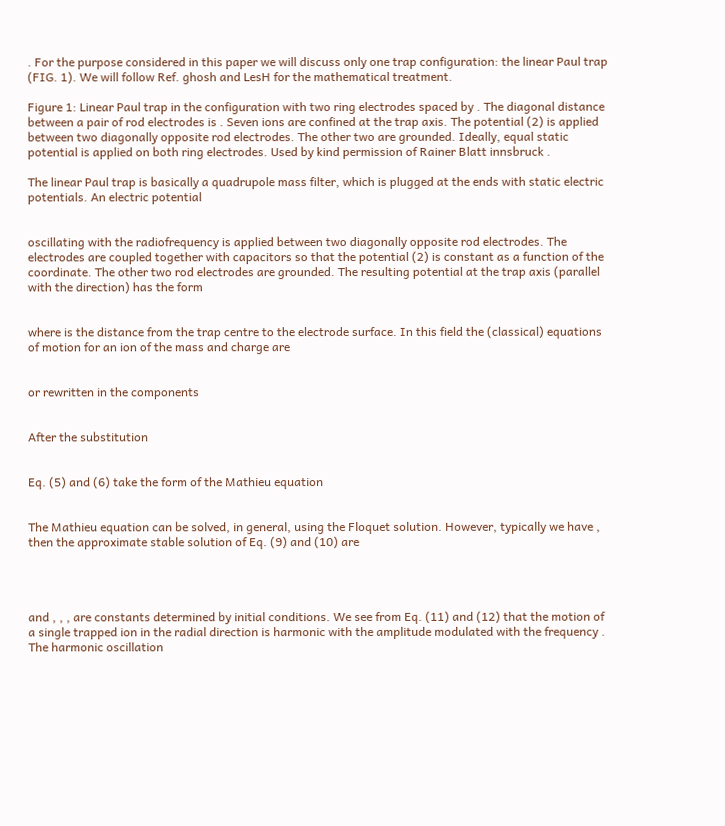. For the purpose considered in this paper we will discuss only one trap configuration: the linear Paul trap (FIG. 1). We will follow Ref. ghosh and LesH for the mathematical treatment.

Figure 1: Linear Paul trap in the configuration with two ring electrodes spaced by . The diagonal distance between a pair of rod electrodes is . Seven ions are confined at the trap axis. The potential (2) is applied between two diagonally opposite rod electrodes. The other two are grounded. Ideally, equal static potential is applied on both ring electrodes. Used by kind permission of Rainer Blatt innsbruck .

The linear Paul trap is basically a quadrupole mass filter, which is plugged at the ends with static electric potentials. An electric potential


oscillating with the radiofrequency is applied between two diagonally opposite rod electrodes. The electrodes are coupled together with capacitors so that the potential (2) is constant as a function of the coordinate. The other two rod electrodes are grounded. The resulting potential at the trap axis (parallel with the direction) has the form


where is the distance from the trap centre to the electrode surface. In this field the (classical) equations of motion for an ion of the mass and charge are


or rewritten in the components


After the substitution


Eq. (5) and (6) take the form of the Mathieu equation


The Mathieu equation can be solved, in general, using the Floquet solution. However, typically we have , then the approximate stable solution of Eq. (9) and (10) are




and , , , are constants determined by initial conditions. We see from Eq. (11) and (12) that the motion of a single trapped ion in the radial direction is harmonic with the amplitude modulated with the frequency . The harmonic oscillation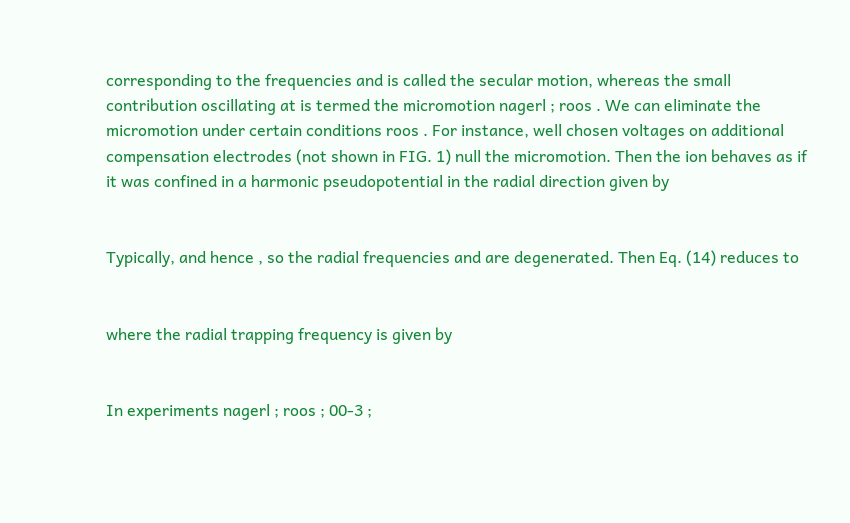corresponding to the frequencies and is called the secular motion, whereas the small contribution oscillating at is termed the micromotion nagerl ; roos . We can eliminate the micromotion under certain conditions roos . For instance, well chosen voltages on additional compensation electrodes (not shown in FIG. 1) null the micromotion. Then the ion behaves as if it was confined in a harmonic pseudopotential in the radial direction given by


Typically, and hence , so the radial frequencies and are degenerated. Then Eq. (14) reduces to


where the radial trapping frequency is given by


In experiments nagerl ; roos ; 00-3 ;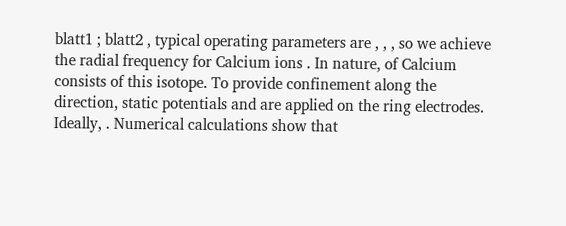blatt1 ; blatt2 , typical operating parameters are , , , so we achieve the radial frequency for Calcium ions . In nature, of Calcium consists of this isotope. To provide confinement along the direction, static potentials and are applied on the ring electrodes. Ideally, . Numerical calculations show that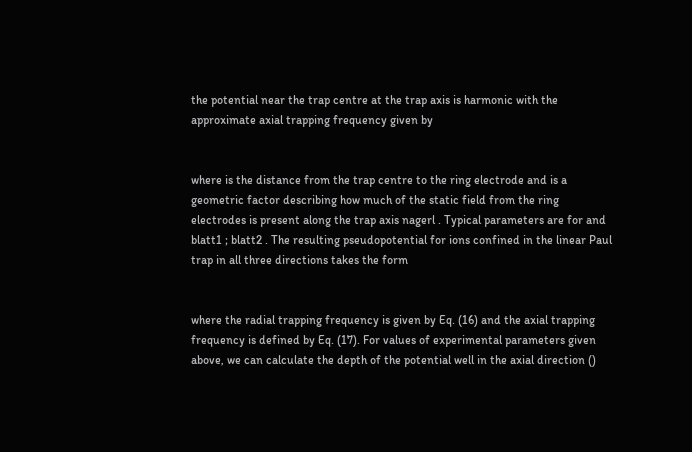the potential near the trap centre at the trap axis is harmonic with the approximate axial trapping frequency given by


where is the distance from the trap centre to the ring electrode and is a geometric factor describing how much of the static field from the ring electrodes is present along the trap axis nagerl . Typical parameters are for and blatt1 ; blatt2 . The resulting pseudopotential for ions confined in the linear Paul trap in all three directions takes the form


where the radial trapping frequency is given by Eq. (16) and the axial trapping frequency is defined by Eq. (17). For values of experimental parameters given above, we can calculate the depth of the potential well in the axial direction ()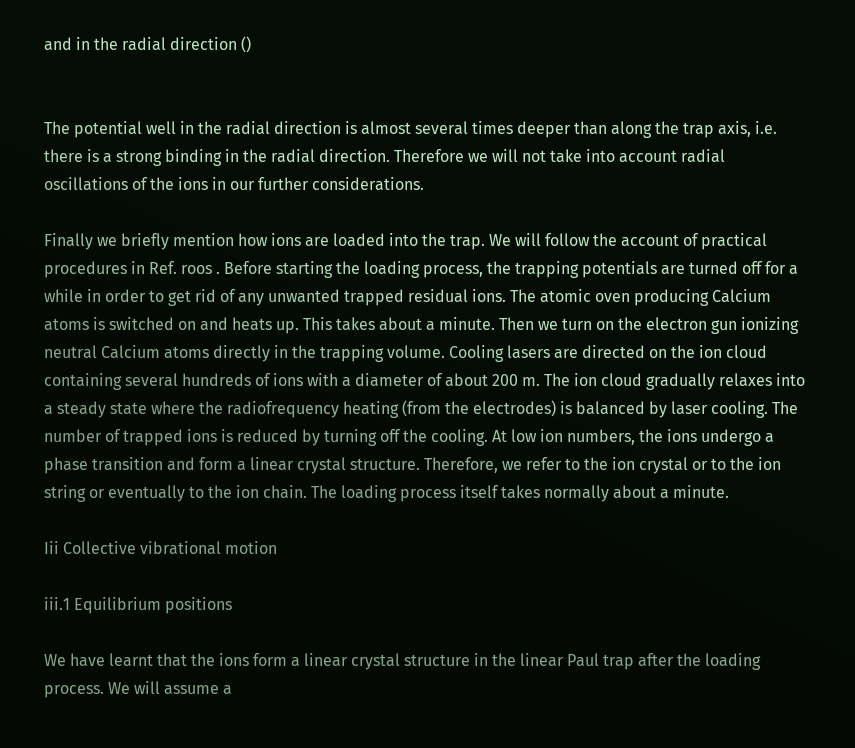and in the radial direction ()


The potential well in the radial direction is almost several times deeper than along the trap axis, i.e. there is a strong binding in the radial direction. Therefore we will not take into account radial oscillations of the ions in our further considerations.

Finally we briefly mention how ions are loaded into the trap. We will follow the account of practical procedures in Ref. roos . Before starting the loading process, the trapping potentials are turned off for a while in order to get rid of any unwanted trapped residual ions. The atomic oven producing Calcium atoms is switched on and heats up. This takes about a minute. Then we turn on the electron gun ionizing neutral Calcium atoms directly in the trapping volume. Cooling lasers are directed on the ion cloud containing several hundreds of ions with a diameter of about 200 m. The ion cloud gradually relaxes into a steady state where the radiofrequency heating (from the electrodes) is balanced by laser cooling. The number of trapped ions is reduced by turning off the cooling. At low ion numbers, the ions undergo a phase transition and form a linear crystal structure. Therefore, we refer to the ion crystal or to the ion string or eventually to the ion chain. The loading process itself takes normally about a minute.

Iii Collective vibrational motion

iii.1 Equilibrium positions

We have learnt that the ions form a linear crystal structure in the linear Paul trap after the loading process. We will assume a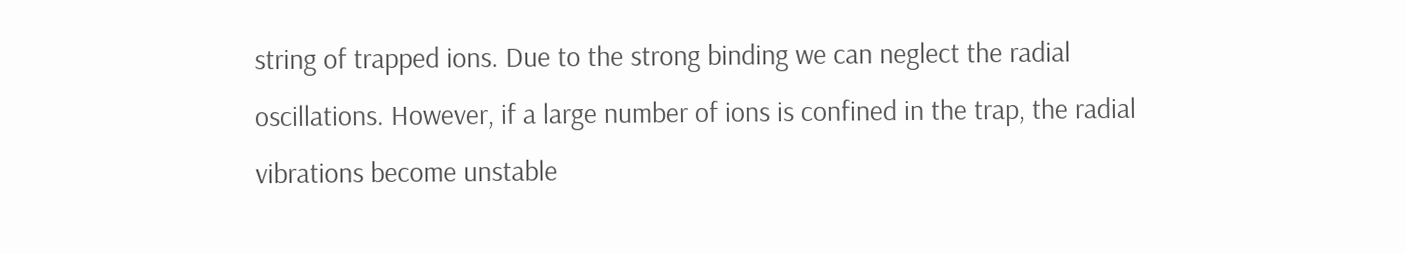string of trapped ions. Due to the strong binding we can neglect the radial oscillations. However, if a large number of ions is confined in the trap, the radial vibrations become unstable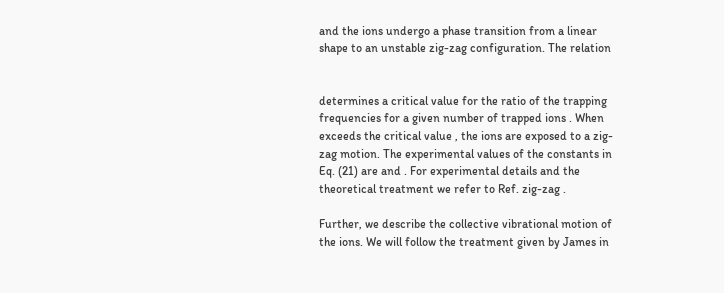and the ions undergo a phase transition from a linear shape to an unstable zig-zag configuration. The relation


determines a critical value for the ratio of the trapping frequencies for a given number of trapped ions . When exceeds the critical value , the ions are exposed to a zig-zag motion. The experimental values of the constants in Eq. (21) are and . For experimental details and the theoretical treatment we refer to Ref. zig-zag .

Further, we describe the collective vibrational motion of the ions. We will follow the treatment given by James in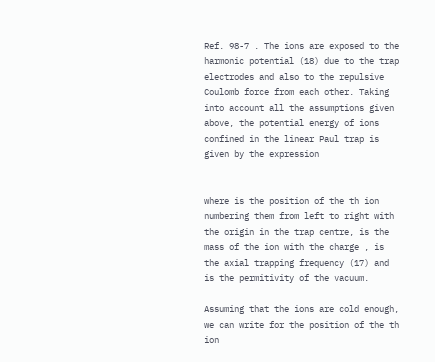Ref. 98-7 . The ions are exposed to the harmonic potential (18) due to the trap electrodes and also to the repulsive Coulomb force from each other. Taking into account all the assumptions given above, the potential energy of ions confined in the linear Paul trap is given by the expression


where is the position of the th ion numbering them from left to right with the origin in the trap centre, is the mass of the ion with the charge , is the axial trapping frequency (17) and is the permitivity of the vacuum.

Assuming that the ions are cold enough, we can write for the position of the th ion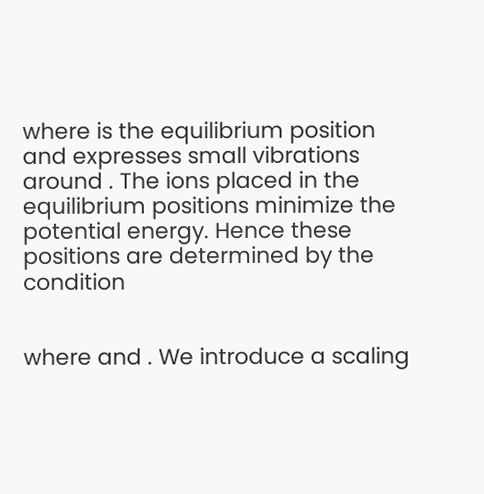where is the equilibrium position and expresses small vibrations around . The ions placed in the equilibrium positions minimize the potential energy. Hence these positions are determined by the condition


where and . We introduce a scaling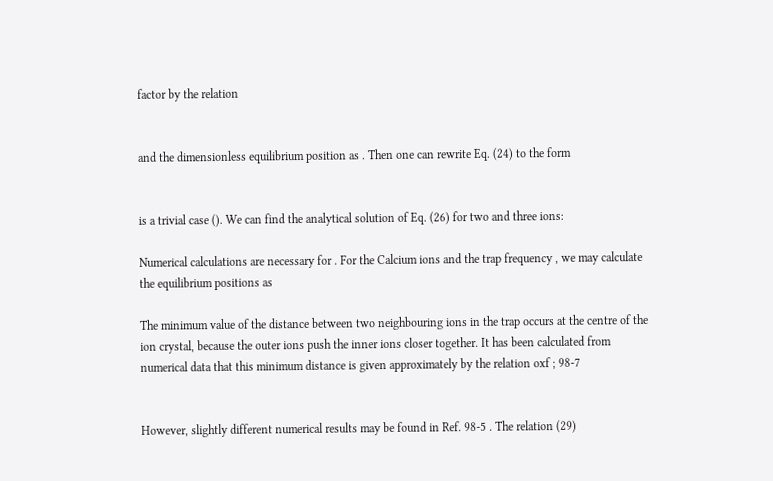factor by the relation


and the dimensionless equilibrium position as . Then one can rewrite Eq. (24) to the form


is a trivial case (). We can find the analytical solution of Eq. (26) for two and three ions:

Numerical calculations are necessary for . For the Calcium ions and the trap frequency , we may calculate the equilibrium positions as

The minimum value of the distance between two neighbouring ions in the trap occurs at the centre of the ion crystal, because the outer ions push the inner ions closer together. It has been calculated from numerical data that this minimum distance is given approximately by the relation oxf ; 98-7


However, slightly different numerical results may be found in Ref. 98-5 . The relation (29)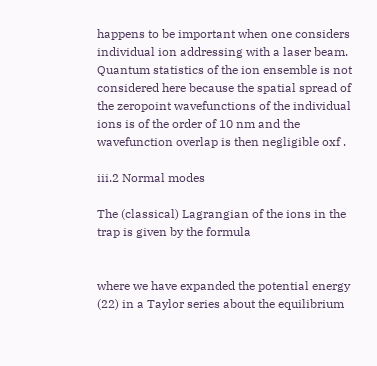happens to be important when one considers individual ion addressing with a laser beam. Quantum statistics of the ion ensemble is not considered here because the spatial spread of the zeropoint wavefunctions of the individual ions is of the order of 10 nm and the wavefunction overlap is then negligible oxf .

iii.2 Normal modes

The (classical) Lagrangian of the ions in the trap is given by the formula


where we have expanded the potential energy (22) in a Taylor series about the equilibrium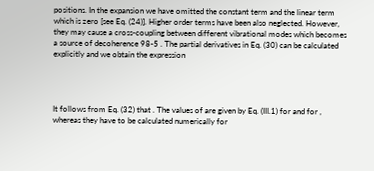positions. In the expansion we have omitted the constant term and the linear term which is zero [see Eq. (24)]. Higher order terms have been also neglected. However, they may cause a cross-coupling between different vibrational modes which becomes a source of decoherence 98-5 . The partial derivatives in Eq. (30) can be calculated explicitly and we obtain the expression




It follows from Eq. (32) that . The values of are given by Eq. (III.1) for and for , whereas they have to be calculated numerically for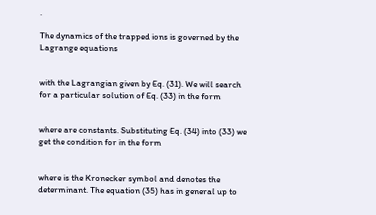.

The dynamics of the trapped ions is governed by the Lagrange equations


with the Lagrangian given by Eq. (31). We will search for a particular solution of Eq. (33) in the form


where are constants. Substituting Eq. (34) into (33) we get the condition for in the form


where is the Kronecker symbol and denotes the determinant. The equation (35) has in general up to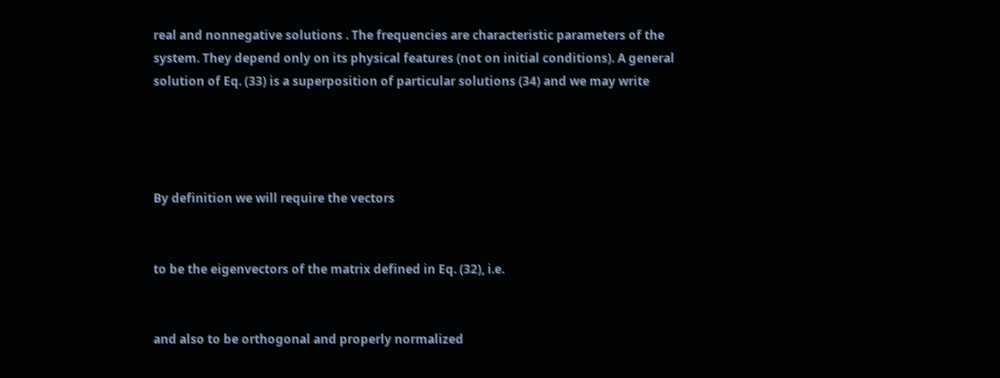real and nonnegative solutions . The frequencies are characteristic parameters of the system. They depend only on its physical features (not on initial conditions). A general solution of Eq. (33) is a superposition of particular solutions (34) and we may write




By definition we will require the vectors


to be the eigenvectors of the matrix defined in Eq. (32), i.e.


and also to be orthogonal and properly normalized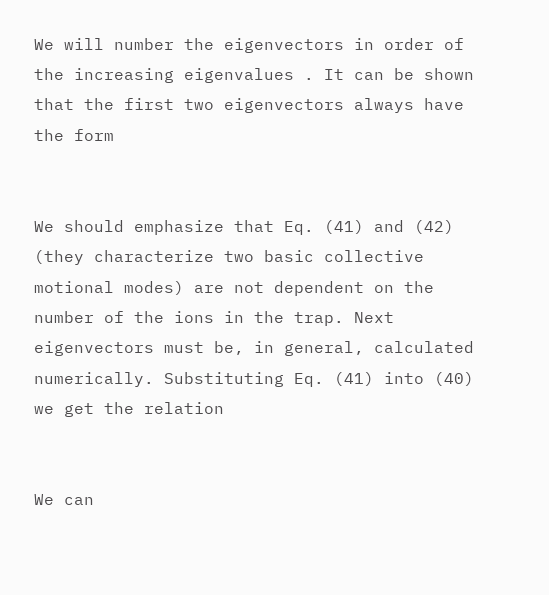We will number the eigenvectors in order of the increasing eigenvalues . It can be shown that the first two eigenvectors always have the form


We should emphasize that Eq. (41) and (42) (they characterize two basic collective motional modes) are not dependent on the number of the ions in the trap. Next eigenvectors must be, in general, calculated numerically. Substituting Eq. (41) into (40) we get the relation


We can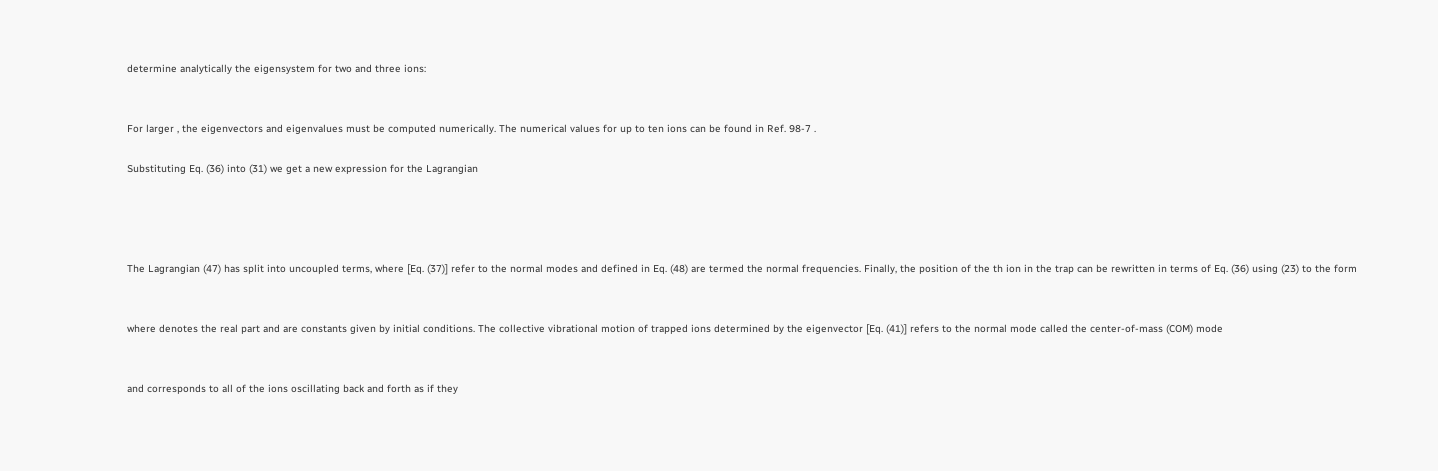determine analytically the eigensystem for two and three ions:


For larger , the eigenvectors and eigenvalues must be computed numerically. The numerical values for up to ten ions can be found in Ref. 98-7 .

Substituting Eq. (36) into (31) we get a new expression for the Lagrangian




The Lagrangian (47) has split into uncoupled terms, where [Eq. (37)] refer to the normal modes and defined in Eq. (48) are termed the normal frequencies. Finally, the position of the th ion in the trap can be rewritten in terms of Eq. (36) using (23) to the form


where denotes the real part and are constants given by initial conditions. The collective vibrational motion of trapped ions determined by the eigenvector [Eq. (41)] refers to the normal mode called the center-of-mass (COM) mode


and corresponds to all of the ions oscillating back and forth as if they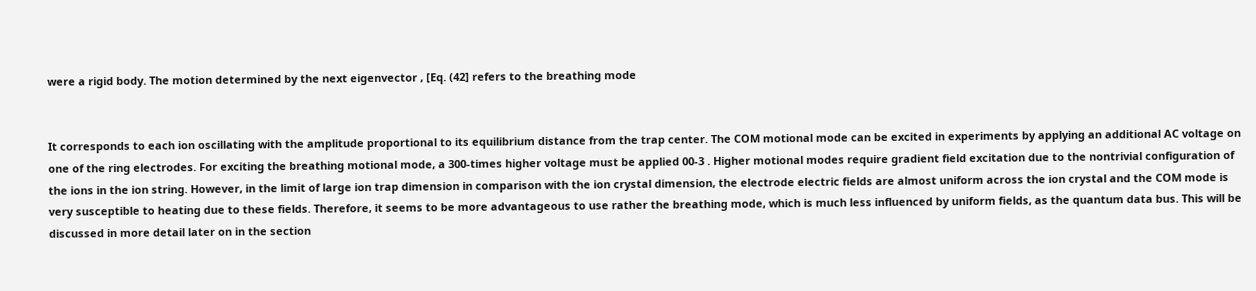were a rigid body. The motion determined by the next eigenvector , [Eq. (42] refers to the breathing mode


It corresponds to each ion oscillating with the amplitude proportional to its equilibrium distance from the trap center. The COM motional mode can be excited in experiments by applying an additional AC voltage on one of the ring electrodes. For exciting the breathing motional mode, a 300-times higher voltage must be applied 00-3 . Higher motional modes require gradient field excitation due to the nontrivial configuration of the ions in the ion string. However, in the limit of large ion trap dimension in comparison with the ion crystal dimension, the electrode electric fields are almost uniform across the ion crystal and the COM mode is very susceptible to heating due to these fields. Therefore, it seems to be more advantageous to use rather the breathing mode, which is much less influenced by uniform fields, as the quantum data bus. This will be discussed in more detail later on in the section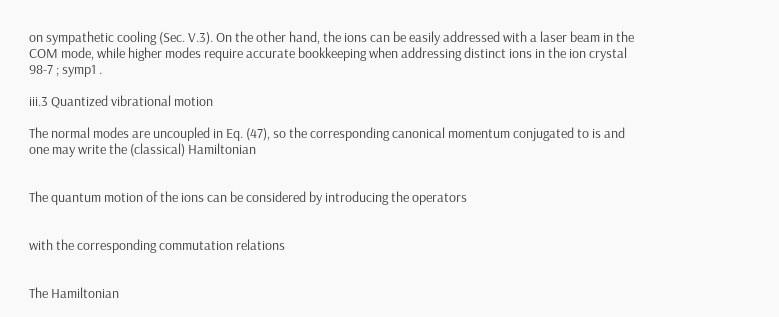on sympathetic cooling (Sec. V.3). On the other hand, the ions can be easily addressed with a laser beam in the COM mode, while higher modes require accurate bookkeeping when addressing distinct ions in the ion crystal 98-7 ; symp1 .

iii.3 Quantized vibrational motion

The normal modes are uncoupled in Eq. (47), so the corresponding canonical momentum conjugated to is and one may write the (classical) Hamiltonian


The quantum motion of the ions can be considered by introducing the operators


with the corresponding commutation relations


The Hamiltonian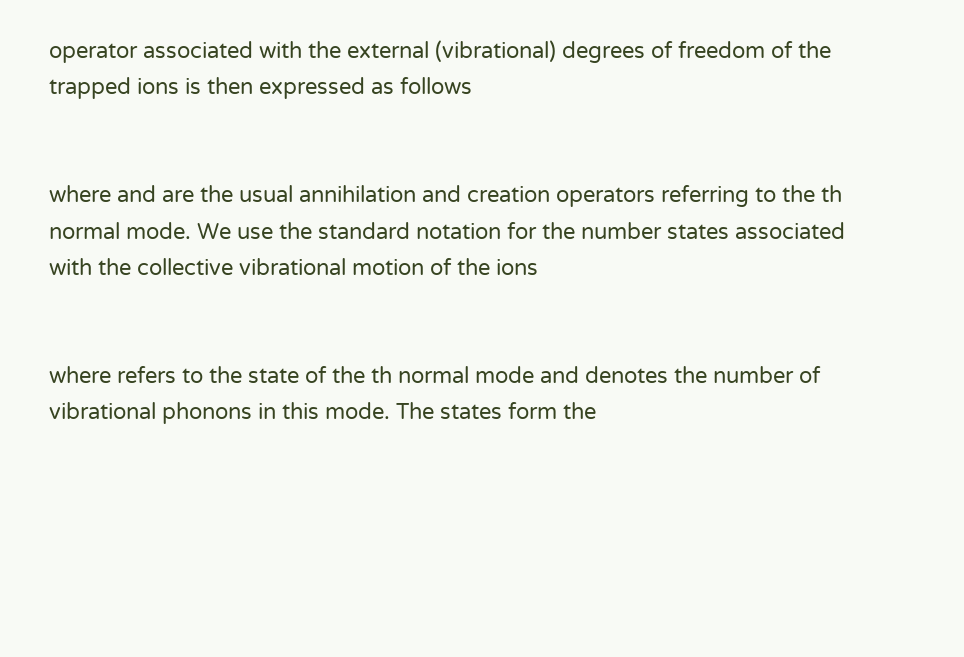operator associated with the external (vibrational) degrees of freedom of the trapped ions is then expressed as follows


where and are the usual annihilation and creation operators referring to the th normal mode. We use the standard notation for the number states associated with the collective vibrational motion of the ions


where refers to the state of the th normal mode and denotes the number of vibrational phonons in this mode. The states form the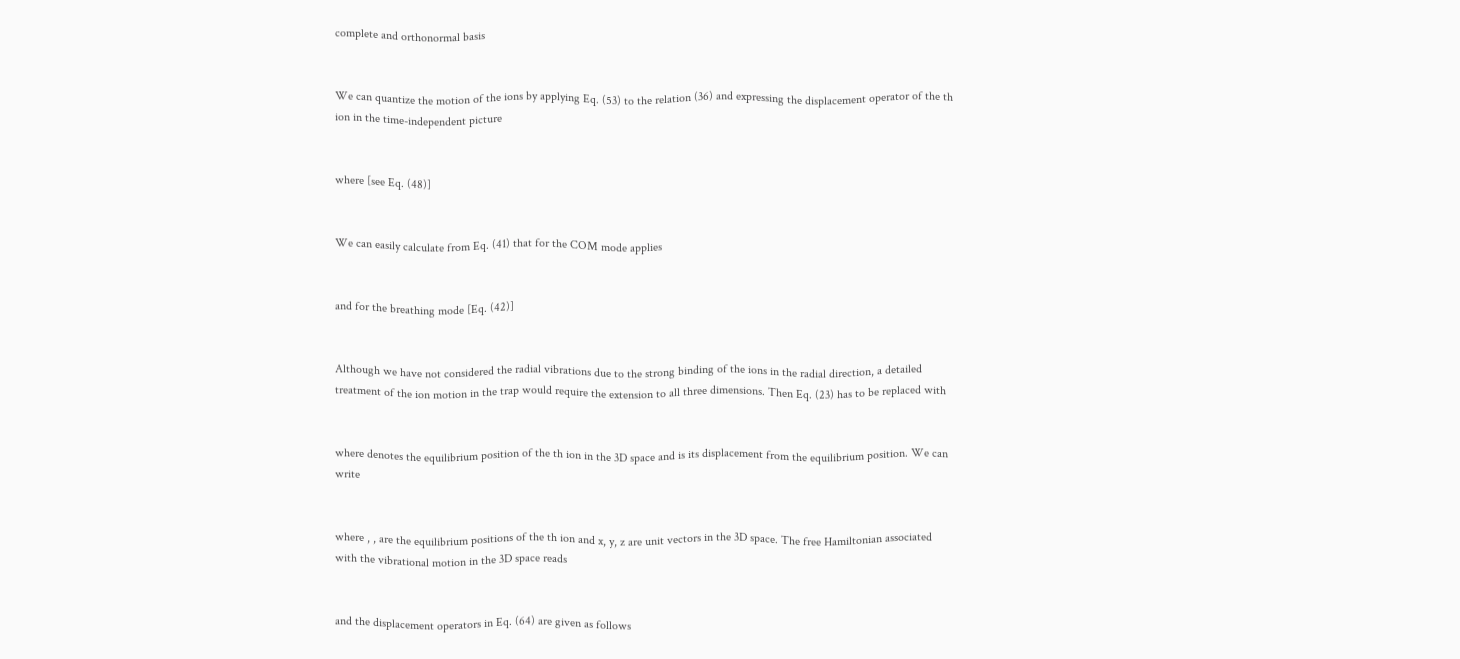complete and orthonormal basis


We can quantize the motion of the ions by applying Eq. (53) to the relation (36) and expressing the displacement operator of the th ion in the time-independent picture


where [see Eq. (48)]


We can easily calculate from Eq. (41) that for the COM mode applies


and for the breathing mode [Eq. (42)]


Although we have not considered the radial vibrations due to the strong binding of the ions in the radial direction, a detailed treatment of the ion motion in the trap would require the extension to all three dimensions. Then Eq. (23) has to be replaced with


where denotes the equilibrium position of the th ion in the 3D space and is its displacement from the equilibrium position. We can write


where , , are the equilibrium positions of the th ion and x, y, z are unit vectors in the 3D space. The free Hamiltonian associated with the vibrational motion in the 3D space reads


and the displacement operators in Eq. (64) are given as follows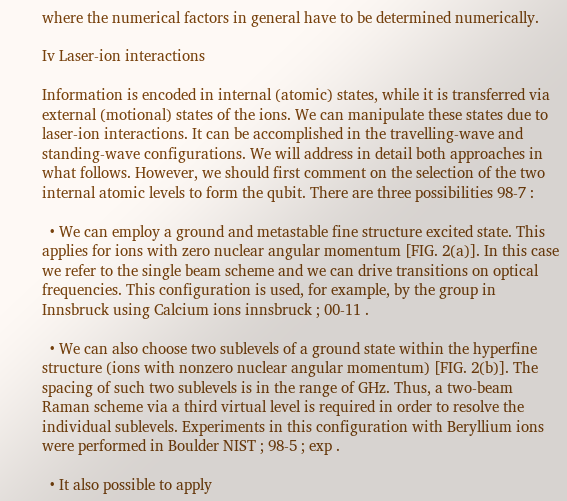where the numerical factors in general have to be determined numerically.

Iv Laser-ion interactions

Information is encoded in internal (atomic) states, while it is transferred via external (motional) states of the ions. We can manipulate these states due to laser-ion interactions. It can be accomplished in the travelling-wave and standing-wave configurations. We will address in detail both approaches in what follows. However, we should first comment on the selection of the two internal atomic levels to form the qubit. There are three possibilities 98-7 :

  • We can employ a ground and metastable fine structure excited state. This applies for ions with zero nuclear angular momentum [FIG. 2(a)]. In this case we refer to the single beam scheme and we can drive transitions on optical frequencies. This configuration is used, for example, by the group in Innsbruck using Calcium ions innsbruck ; 00-11 .

  • We can also choose two sublevels of a ground state within the hyperfine structure (ions with nonzero nuclear angular momentum) [FIG. 2(b)]. The spacing of such two sublevels is in the range of GHz. Thus, a two-beam Raman scheme via a third virtual level is required in order to resolve the individual sublevels. Experiments in this configuration with Beryllium ions were performed in Boulder NIST ; 98-5 ; exp .

  • It also possible to apply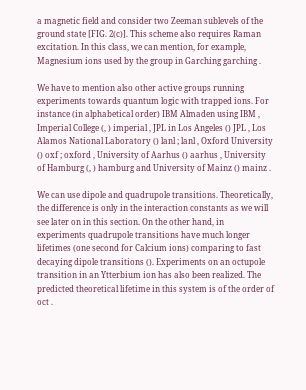a magnetic field and consider two Zeeman sublevels of the ground state [FIG. 2(c)]. This scheme also requires Raman excitation. In this class, we can mention, for example, Magnesium ions used by the group in Garching garching .

We have to mention also other active groups running experiments towards quantum logic with trapped ions. For instance (in alphabetical order) IBM Almaden using IBM , Imperial College (, ) imperial , JPL in Los Angeles () JPL , Los Alamos National Laboratory () lanl ; lanl , Oxford University () oxf ; oxford , University of Aarhus () aarhus , University of Hamburg (, ) hamburg and University of Mainz () mainz .

We can use dipole and quadrupole transitions. Theoretically, the difference is only in the interaction constants as we will see later on in this section. On the other hand, in experiments quadrupole transitions have much longer lifetimes (one second for Calcium ions) comparing to fast decaying dipole transitions (). Experiments on an octupole transition in an Ytterbium ion has also been realized. The predicted theoretical lifetime in this system is of the order of oct .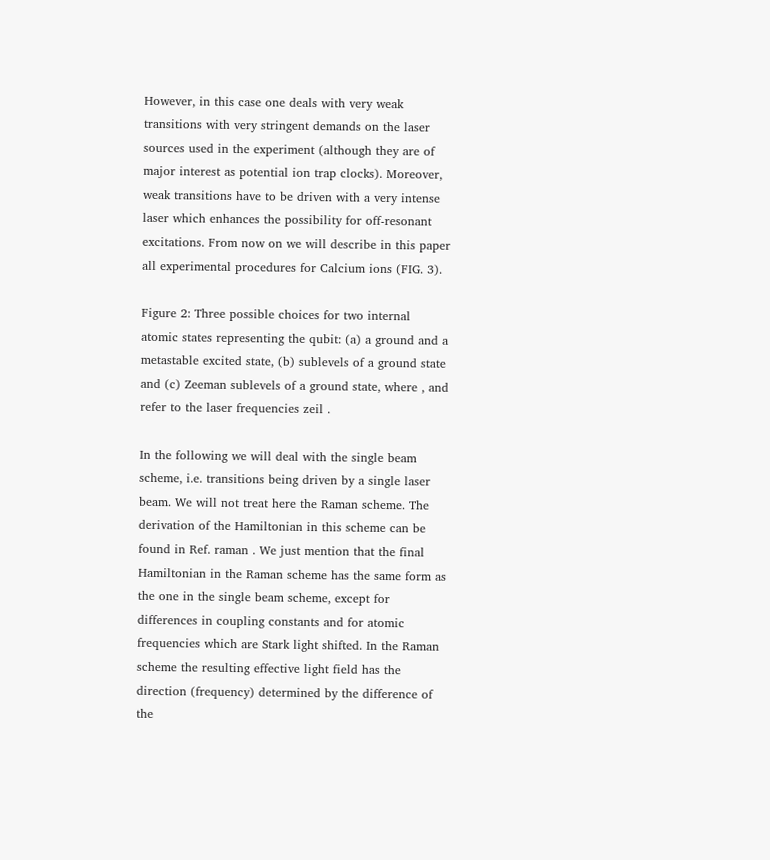However, in this case one deals with very weak transitions with very stringent demands on the laser sources used in the experiment (although they are of major interest as potential ion trap clocks). Moreover, weak transitions have to be driven with a very intense laser which enhances the possibility for off-resonant excitations. From now on we will describe in this paper all experimental procedures for Calcium ions (FIG. 3).

Figure 2: Three possible choices for two internal atomic states representing the qubit: (a) a ground and a metastable excited state, (b) sublevels of a ground state and (c) Zeeman sublevels of a ground state, where , and refer to the laser frequencies zeil .

In the following we will deal with the single beam scheme, i.e. transitions being driven by a single laser beam. We will not treat here the Raman scheme. The derivation of the Hamiltonian in this scheme can be found in Ref. raman . We just mention that the final Hamiltonian in the Raman scheme has the same form as the one in the single beam scheme, except for differences in coupling constants and for atomic frequencies which are Stark light shifted. In the Raman scheme the resulting effective light field has the direction (frequency) determined by the difference of the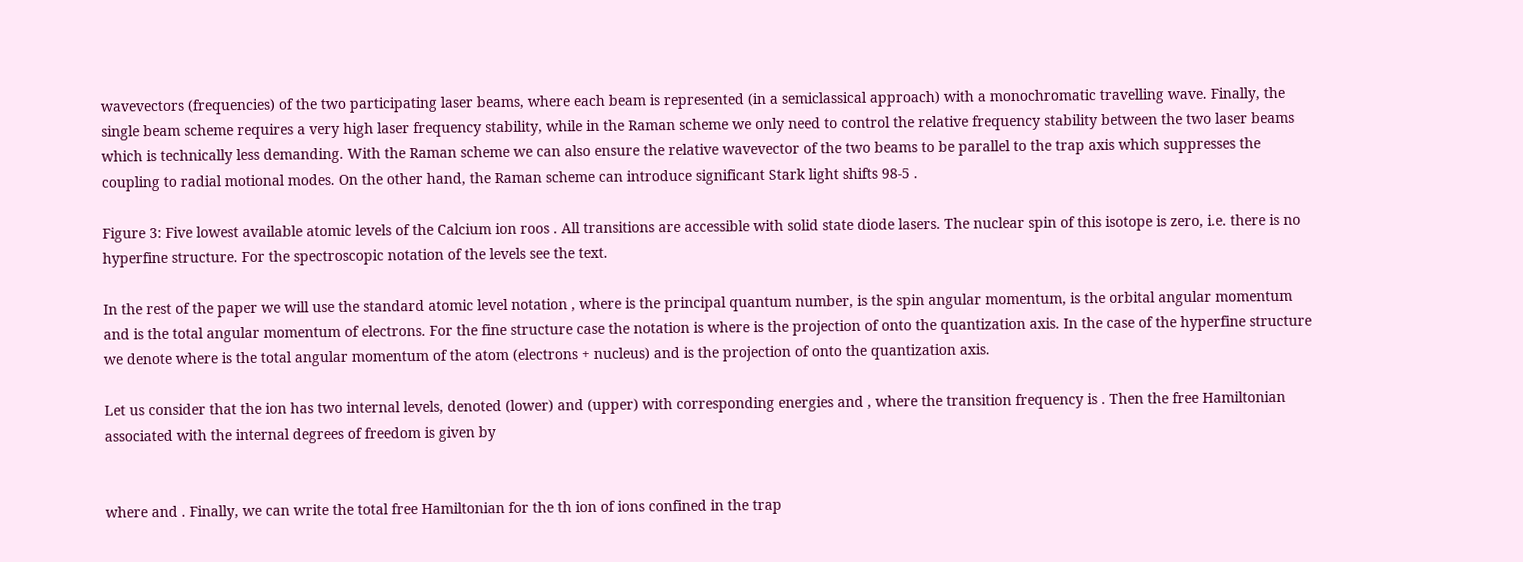wavevectors (frequencies) of the two participating laser beams, where each beam is represented (in a semiclassical approach) with a monochromatic travelling wave. Finally, the single beam scheme requires a very high laser frequency stability, while in the Raman scheme we only need to control the relative frequency stability between the two laser beams which is technically less demanding. With the Raman scheme we can also ensure the relative wavevector of the two beams to be parallel to the trap axis which suppresses the coupling to radial motional modes. On the other hand, the Raman scheme can introduce significant Stark light shifts 98-5 .

Figure 3: Five lowest available atomic levels of the Calcium ion roos . All transitions are accessible with solid state diode lasers. The nuclear spin of this isotope is zero, i.e. there is no hyperfine structure. For the spectroscopic notation of the levels see the text.

In the rest of the paper we will use the standard atomic level notation , where is the principal quantum number, is the spin angular momentum, is the orbital angular momentum and is the total angular momentum of electrons. For the fine structure case the notation is where is the projection of onto the quantization axis. In the case of the hyperfine structure we denote where is the total angular momentum of the atom (electrons + nucleus) and is the projection of onto the quantization axis.

Let us consider that the ion has two internal levels, denoted (lower) and (upper) with corresponding energies and , where the transition frequency is . Then the free Hamiltonian associated with the internal degrees of freedom is given by


where and . Finally, we can write the total free Hamiltonian for the th ion of ions confined in the trap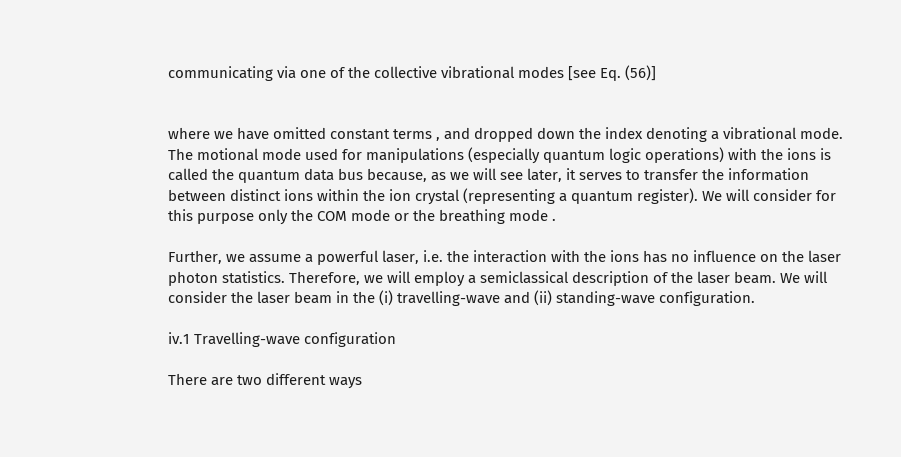communicating via one of the collective vibrational modes [see Eq. (56)]


where we have omitted constant terms , and dropped down the index denoting a vibrational mode. The motional mode used for manipulations (especially quantum logic operations) with the ions is called the quantum data bus because, as we will see later, it serves to transfer the information between distinct ions within the ion crystal (representing a quantum register). We will consider for this purpose only the COM mode or the breathing mode .

Further, we assume a powerful laser, i.e. the interaction with the ions has no influence on the laser photon statistics. Therefore, we will employ a semiclassical description of the laser beam. We will consider the laser beam in the (i) travelling-wave and (ii) standing-wave configuration.

iv.1 Travelling-wave configuration

There are two different ways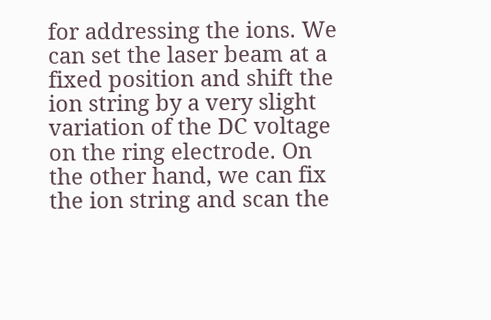for addressing the ions. We can set the laser beam at a fixed position and shift the ion string by a very slight variation of the DC voltage on the ring electrode. On the other hand, we can fix the ion string and scan the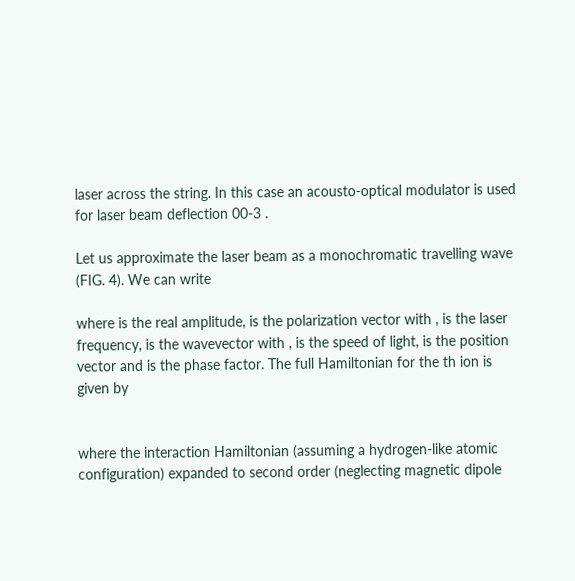laser across the string. In this case an acousto-optical modulator is used for laser beam deflection 00-3 .

Let us approximate the laser beam as a monochromatic travelling wave (FIG. 4). We can write

where is the real amplitude, is the polarization vector with , is the laser frequency, is the wavevector with , is the speed of light, is the position vector and is the phase factor. The full Hamiltonian for the th ion is given by


where the interaction Hamiltonian (assuming a hydrogen-like atomic configuration) expanded to second order (neglecting magnetic dipole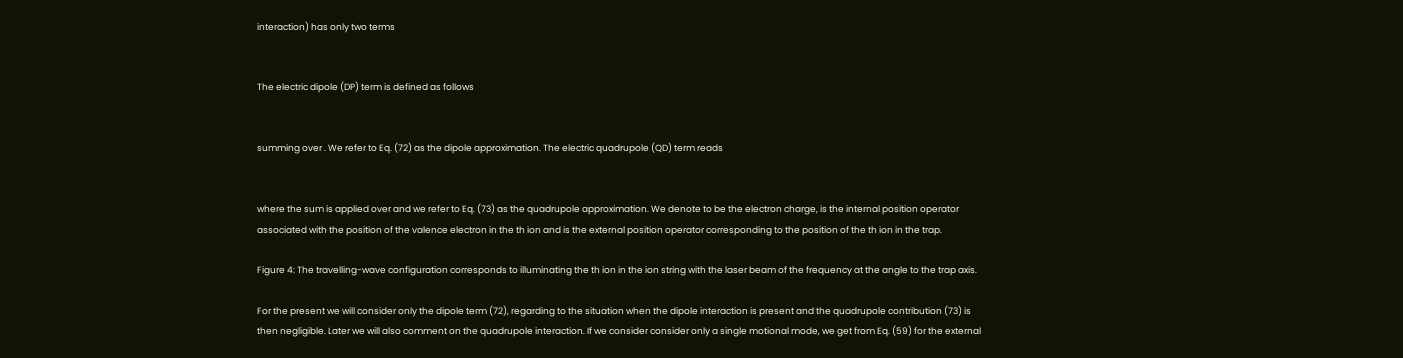interaction) has only two terms


The electric dipole (DP) term is defined as follows


summing over . We refer to Eq. (72) as the dipole approximation. The electric quadrupole (QD) term reads


where the sum is applied over and we refer to Eq. (73) as the quadrupole approximation. We denote to be the electron charge, is the internal position operator associated with the position of the valence electron in the th ion and is the external position operator corresponding to the position of the th ion in the trap.

Figure 4: The travelling-wave configuration corresponds to illuminating the th ion in the ion string with the laser beam of the frequency at the angle to the trap axis.

For the present we will consider only the dipole term (72), regarding to the situation when the dipole interaction is present and the quadrupole contribution (73) is then negligible. Later we will also comment on the quadrupole interaction. If we consider consider only a single motional mode, we get from Eq. (59) for the external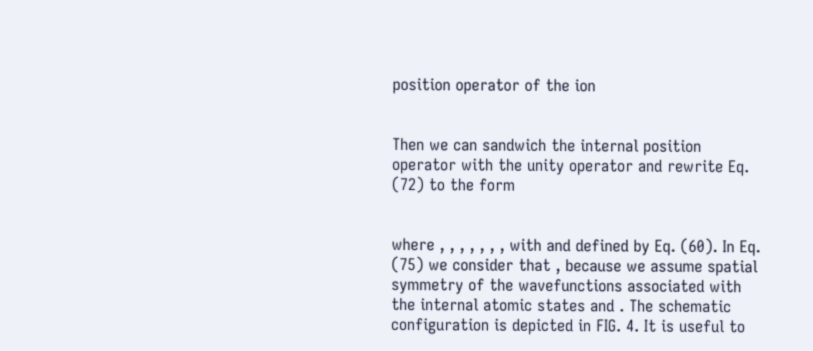position operator of the ion


Then we can sandwich the internal position operator with the unity operator and rewrite Eq. (72) to the form


where , , , , , , , with and defined by Eq. (60). In Eq. (75) we consider that , because we assume spatial symmetry of the wavefunctions associated with the internal atomic states and . The schematic configuration is depicted in FIG. 4. It is useful to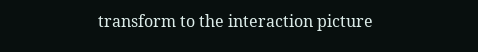transform to the interaction picture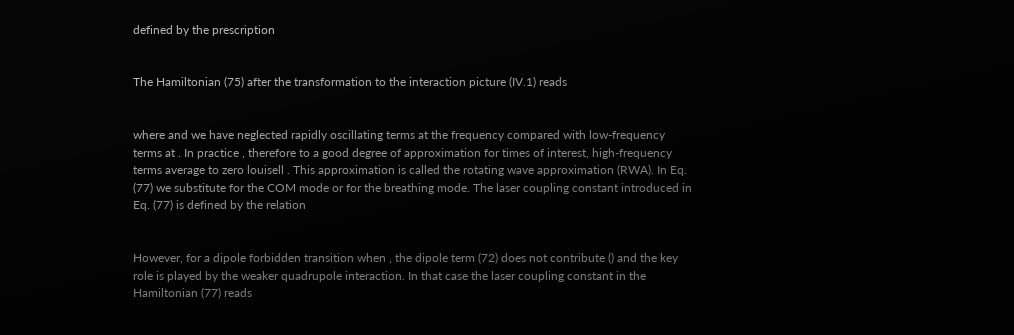defined by the prescription


The Hamiltonian (75) after the transformation to the interaction picture (IV.1) reads


where and we have neglected rapidly oscillating terms at the frequency compared with low-frequency terms at . In practice , therefore to a good degree of approximation for times of interest, high-frequency terms average to zero louisell . This approximation is called the rotating wave approximation (RWA). In Eq. (77) we substitute for the COM mode or for the breathing mode. The laser coupling constant introduced in Eq. (77) is defined by the relation


However, for a dipole forbidden transition when , the dipole term (72) does not contribute () and the key role is played by the weaker quadrupole interaction. In that case the laser coupling constant in the Hamiltonian (77) reads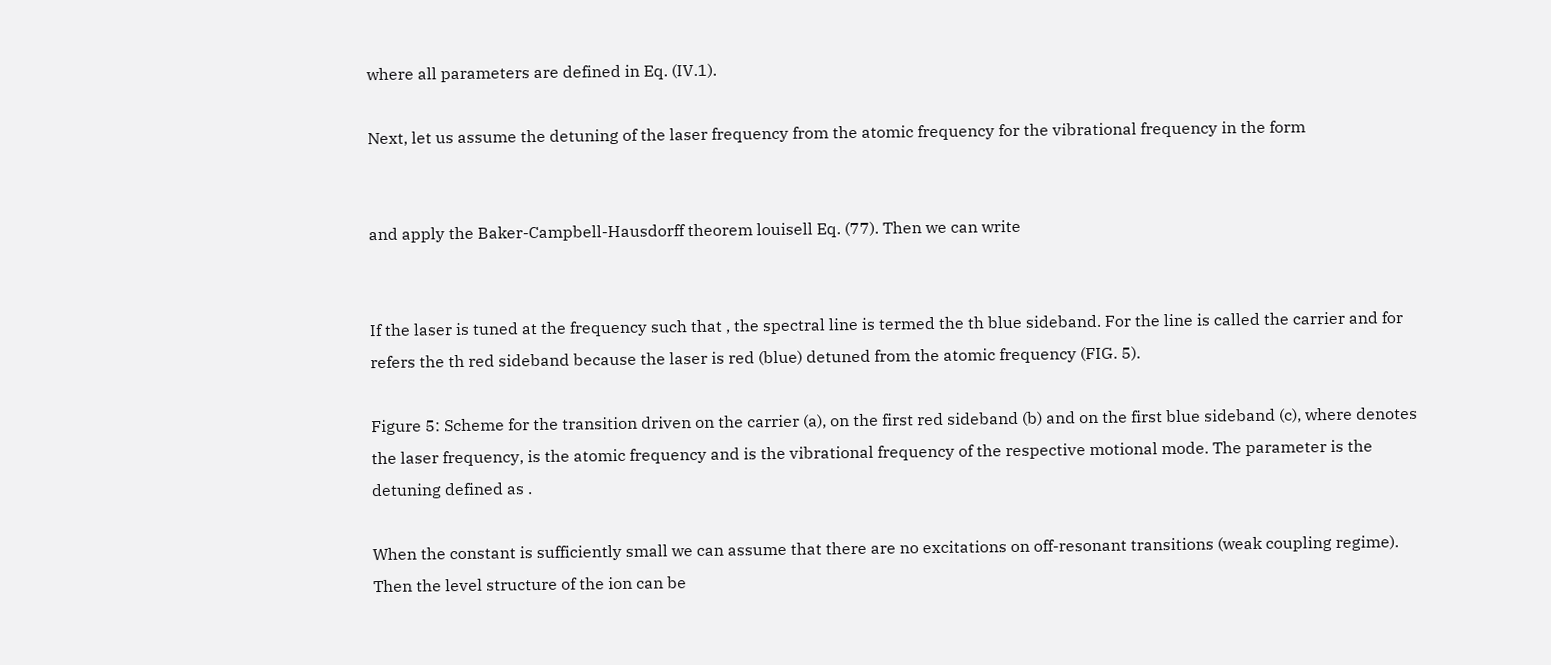where all parameters are defined in Eq. (IV.1).

Next, let us assume the detuning of the laser frequency from the atomic frequency for the vibrational frequency in the form


and apply the Baker-Campbell-Hausdorff theorem louisell Eq. (77). Then we can write


If the laser is tuned at the frequency such that , the spectral line is termed the th blue sideband. For the line is called the carrier and for refers the th red sideband because the laser is red (blue) detuned from the atomic frequency (FIG. 5).

Figure 5: Scheme for the transition driven on the carrier (a), on the first red sideband (b) and on the first blue sideband (c), where denotes the laser frequency, is the atomic frequency and is the vibrational frequency of the respective motional mode. The parameter is the detuning defined as .

When the constant is sufficiently small we can assume that there are no excitations on off-resonant transitions (weak coupling regime). Then the level structure of the ion can be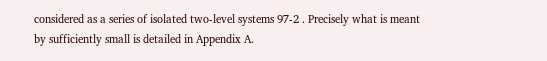considered as a series of isolated two-level systems 97-2 . Precisely what is meant by sufficiently small is detailed in Appendix A.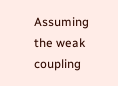Assuming the weak coupling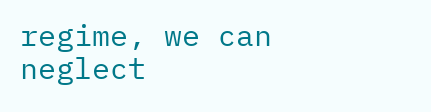regime, we can neglect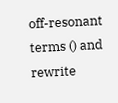off-resonant terms () and rewrite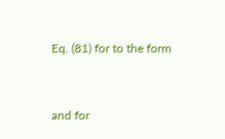Eq. (81) for to the form


and for